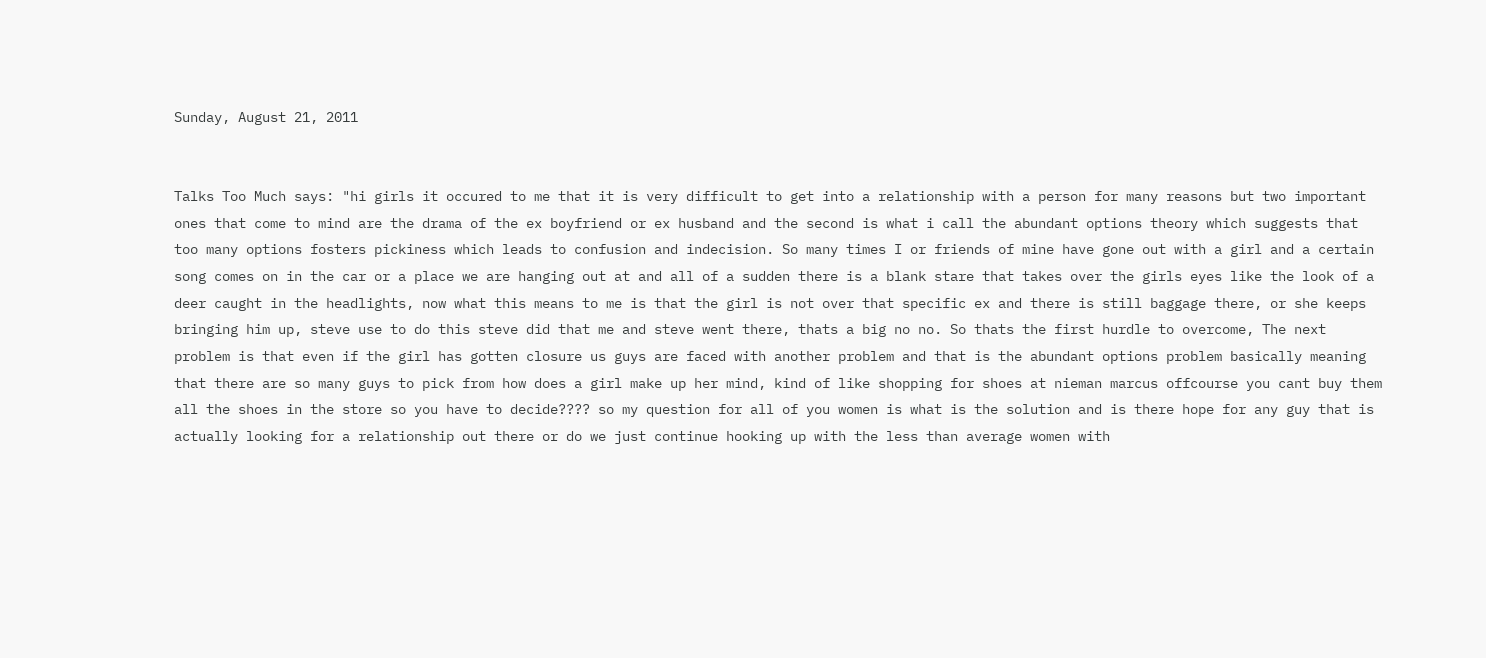Sunday, August 21, 2011


Talks Too Much says: "hi girls it occured to me that it is very difficult to get into a relationship with a person for many reasons but two important ones that come to mind are the drama of the ex boyfriend or ex husband and the second is what i call the abundant options theory which suggests that too many options fosters pickiness which leads to confusion and indecision. So many times I or friends of mine have gone out with a girl and a certain song comes on in the car or a place we are hanging out at and all of a sudden there is a blank stare that takes over the girls eyes like the look of a deer caught in the headlights, now what this means to me is that the girl is not over that specific ex and there is still baggage there, or she keeps bringing him up, steve use to do this steve did that me and steve went there, thats a big no no. So thats the first hurdle to overcome, The next problem is that even if the girl has gotten closure us guys are faced with another problem and that is the abundant options problem basically meaning that there are so many guys to pick from how does a girl make up her mind, kind of like shopping for shoes at nieman marcus offcourse you cant buy them all the shoes in the store so you have to decide???? so my question for all of you women is what is the solution and is there hope for any guy that is actually looking for a relationship out there or do we just continue hooking up with the less than average women with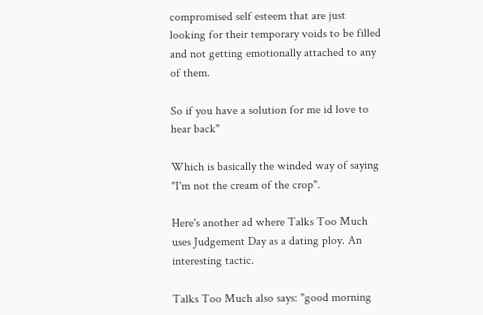compromised self esteem that are just looking for their temporary voids to be filled and not getting emotionally attached to any of them.

So if you have a solution for me id love to hear back"

Which is basically the winded way of saying "I'm not the cream of the crop".

Here's another ad where Talks Too Much uses Judgement Day as a dating ploy. An interesting tactic.

Talks Too Much also says: "good morning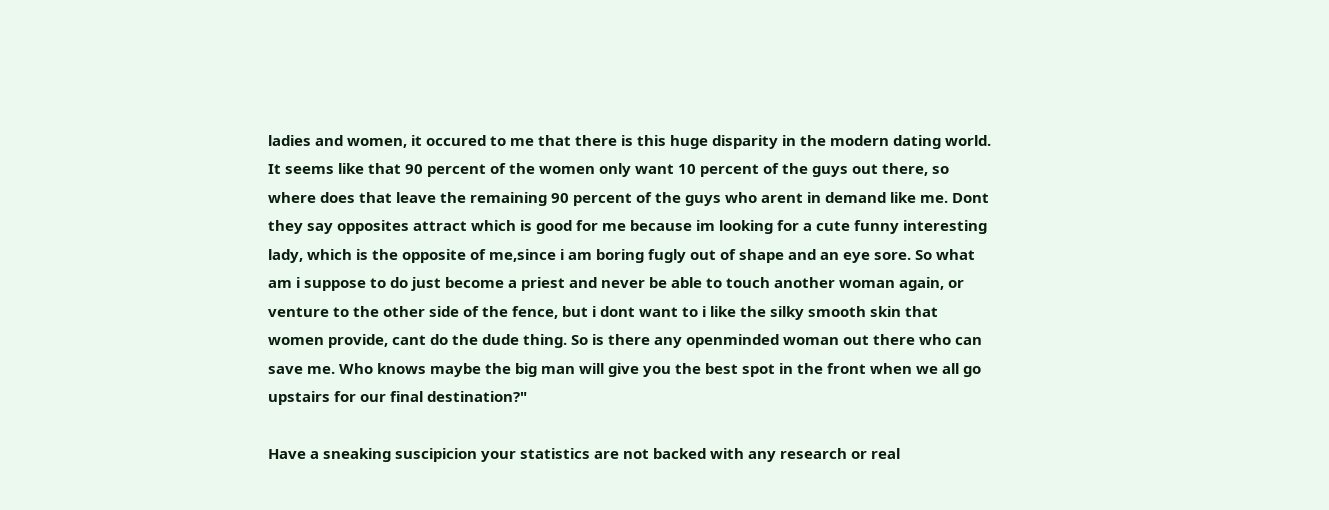ladies and women, it occured to me that there is this huge disparity in the modern dating world. It seems like that 90 percent of the women only want 10 percent of the guys out there, so where does that leave the remaining 90 percent of the guys who arent in demand like me. Dont they say opposites attract which is good for me because im looking for a cute funny interesting lady, which is the opposite of me,since i am boring fugly out of shape and an eye sore. So what am i suppose to do just become a priest and never be able to touch another woman again, or venture to the other side of the fence, but i dont want to i like the silky smooth skin that women provide, cant do the dude thing. So is there any openminded woman out there who can save me. Who knows maybe the big man will give you the best spot in the front when we all go upstairs for our final destination?"

Have a sneaking suscipicion your statistics are not backed with any research or real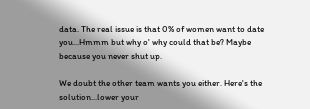data. The real issue is that 0% of women want to date you...Hmmm but why o' why could that be? Maybe because you never shut up.

We doubt the other team wants you either. Here's the solution...lower your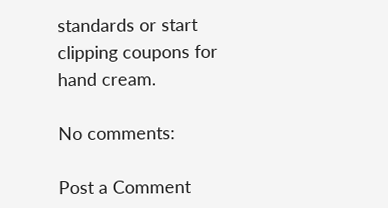standards or start clipping coupons for hand cream.

No comments:

Post a Comment